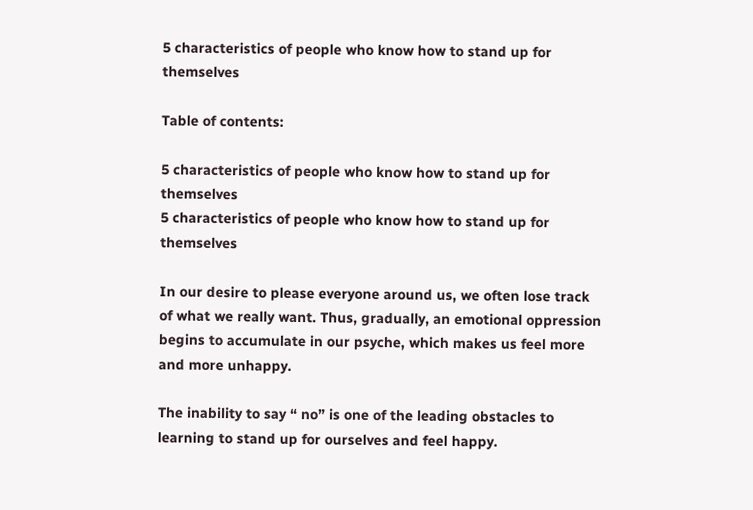5 characteristics of people who know how to stand up for themselves

Table of contents:

5 characteristics of people who know how to stand up for themselves
5 characteristics of people who know how to stand up for themselves

In our desire to please everyone around us, we often lose track of what we really want. Thus, gradually, an emotional oppression begins to accumulate in our psyche, which makes us feel more and more unhappy.

The inability to say “ no” is one of the leading obstacles to learning to stand up for ourselves and feel happy.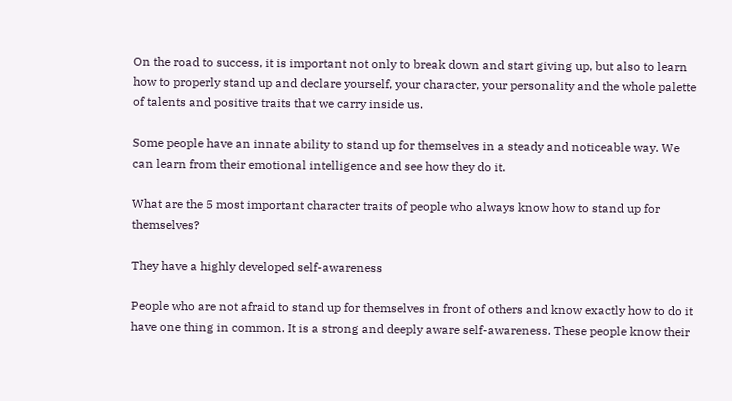On the road to success, it is important not only to break down and start giving up, but also to learn how to properly stand up and declare yourself, your character, your personality and the whole palette of talents and positive traits that we carry inside us.

Some people have an innate ability to stand up for themselves in a steady and noticeable way. We can learn from their emotional intelligence and see how they do it.

What are the 5 most important character traits of people who always know how to stand up for themselves?

They have a highly developed self-awareness

People who are not afraid to stand up for themselves in front of others and know exactly how to do it have one thing in common. It is a strong and deeply aware self-awareness. These people know their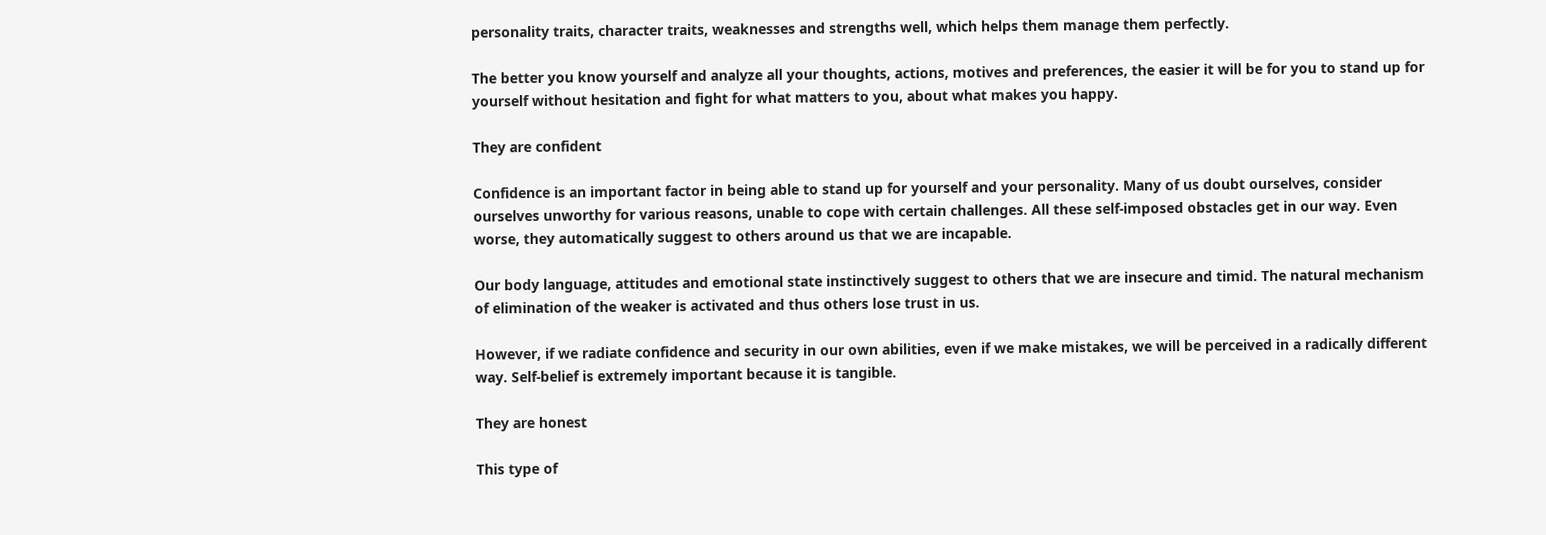personality traits, character traits, weaknesses and strengths well, which helps them manage them perfectly.

The better you know yourself and analyze all your thoughts, actions, motives and preferences, the easier it will be for you to stand up for yourself without hesitation and fight for what matters to you, about what makes you happy.

They are confident

Confidence is an important factor in being able to stand up for yourself and your personality. Many of us doubt ourselves, consider ourselves unworthy for various reasons, unable to cope with certain challenges. All these self-imposed obstacles get in our way. Even worse, they automatically suggest to others around us that we are incapable.

Our body language, attitudes and emotional state instinctively suggest to others that we are insecure and timid. The natural mechanism of elimination of the weaker is activated and thus others lose trust in us.

However, if we radiate confidence and security in our own abilities, even if we make mistakes, we will be perceived in a radically different way. Self-belief is extremely important because it is tangible.

They are honest

This type of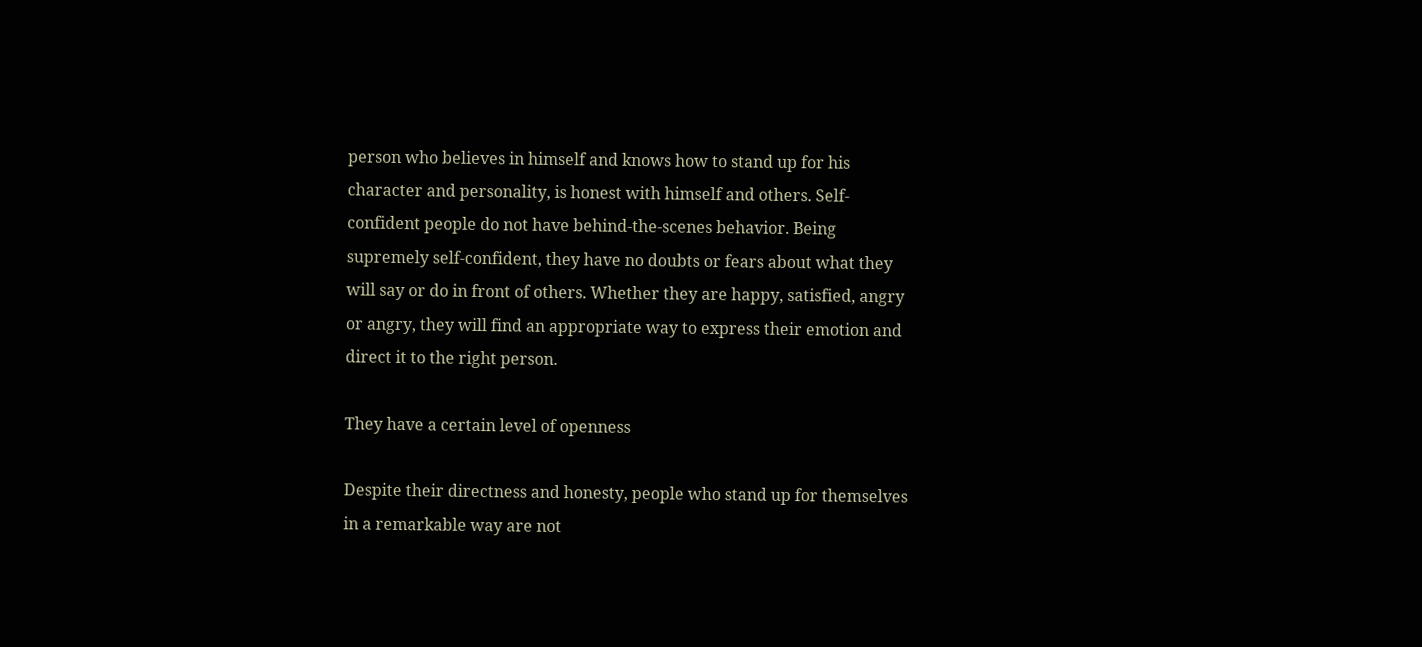person who believes in himself and knows how to stand up for his character and personality, is honest with himself and others. Self-confident people do not have behind-the-scenes behavior. Being supremely self-confident, they have no doubts or fears about what they will say or do in front of others. Whether they are happy, satisfied, angry or angry, they will find an appropriate way to express their emotion and direct it to the right person.

They have a certain level of openness

Despite their directness and honesty, people who stand up for themselves in a remarkable way are not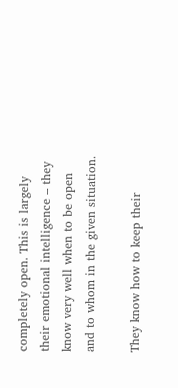completely open. This is largely their emotional intelligence – they know very well when to be open and to whom in the given situation.

They know how to keep their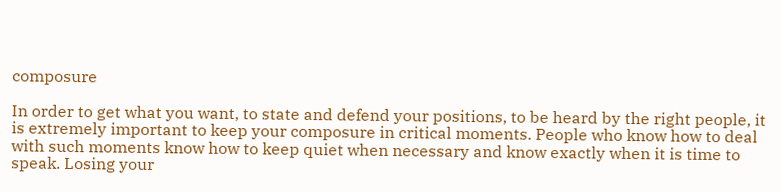composure

In order to get what you want, to state and defend your positions, to be heard by the right people, it is extremely important to keep your composure in critical moments. People who know how to deal with such moments know how to keep quiet when necessary and know exactly when it is time to speak. Losing your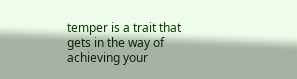temper is a trait that gets in the way of achieving your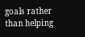goals rather than helping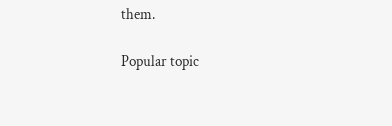them.

Popular topic